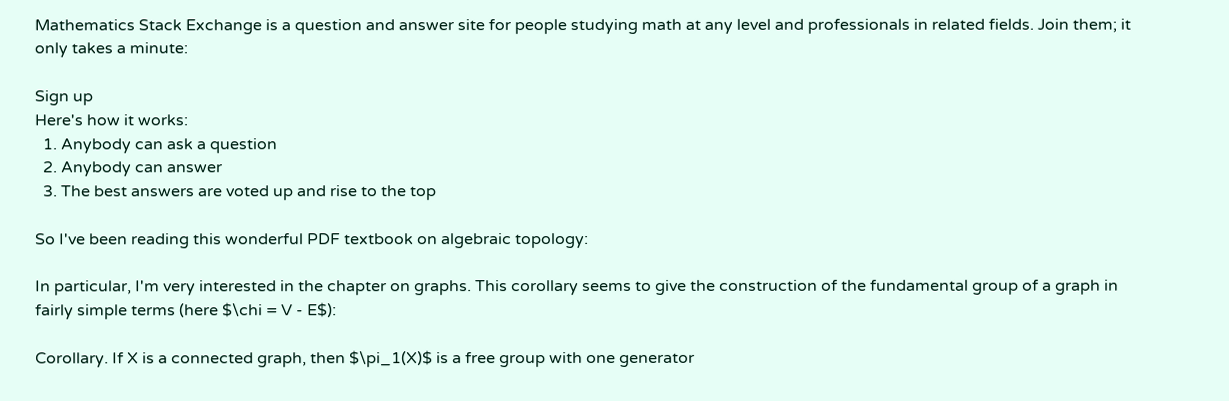Mathematics Stack Exchange is a question and answer site for people studying math at any level and professionals in related fields. Join them; it only takes a minute:

Sign up
Here's how it works:
  1. Anybody can ask a question
  2. Anybody can answer
  3. The best answers are voted up and rise to the top

So I've been reading this wonderful PDF textbook on algebraic topology:

In particular, I'm very interested in the chapter on graphs. This corollary seems to give the construction of the fundamental group of a graph in fairly simple terms (here $\chi = V - E$):

Corollary. If X is a connected graph, then $\pi_1(X)$ is a free group with one generator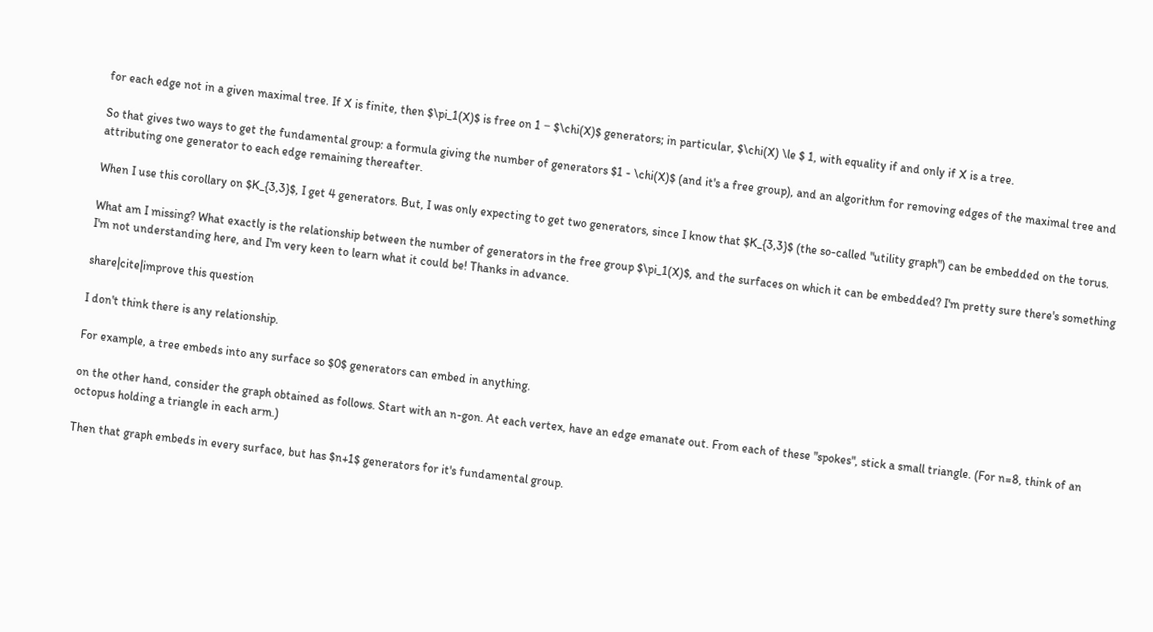for each edge not in a given maximal tree. If X is finite, then $\pi_1(X)$ is free on 1 − $\chi(X)$ generators; in particular, $\chi(X) \le $ 1, with equality if and only if X is a tree.

So that gives two ways to get the fundamental group: a formula giving the number of generators $1 - \chi(X)$ (and it's a free group), and an algorithm for removing edges of the maximal tree and attributing one generator to each edge remaining thereafter.

When I use this corollary on $K_{3,3}$, I get 4 generators. But, I was only expecting to get two generators, since I know that $K_{3,3}$ (the so-called "utility graph") can be embedded on the torus.

What am I missing? What exactly is the relationship between the number of generators in the free group $\pi_1(X)$, and the surfaces on which it can be embedded? I'm pretty sure there's something I'm not understanding here, and I'm very keen to learn what it could be! Thanks in advance.

share|cite|improve this question

I don't think there is any relationship.

For example, a tree embeds into any surface so $0$ generators can embed in anything.

on the other hand, consider the graph obtained as follows. Start with an n-gon. At each vertex, have an edge emanate out. From each of these "spokes", stick a small triangle. (For n=8, think of an octopus holding a triangle in each arm.)

Then that graph embeds in every surface, but has $n+1$ generators for it's fundamental group.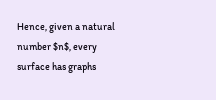Hence, given a natural number $n$, every surface has graphs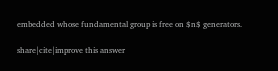embedded whose fundamental group is free on $n$ generators.

share|cite|improve this answer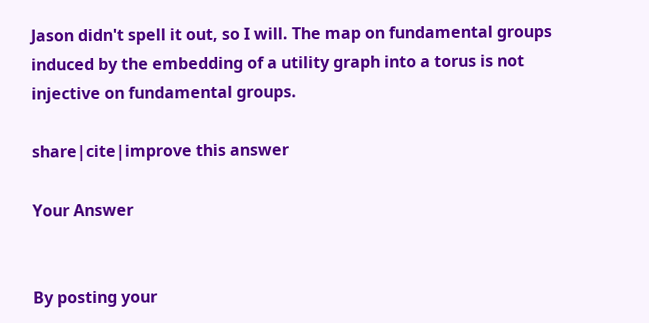Jason didn't spell it out, so I will. The map on fundamental groups induced by the embedding of a utility graph into a torus is not injective on fundamental groups.

share|cite|improve this answer

Your Answer


By posting your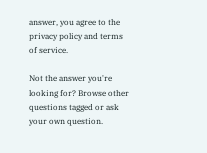answer, you agree to the privacy policy and terms of service.

Not the answer you're looking for? Browse other questions tagged or ask your own question.